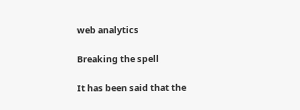web analytics

Breaking the spell

It has been said that the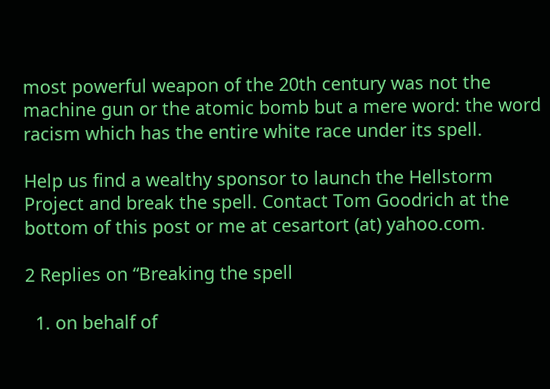most powerful weapon of the 20th century was not the machine gun or the atomic bomb but a mere word: the word racism which has the entire white race under its spell.

Help us find a wealthy sponsor to launch the Hellstorm Project and break the spell. Contact Tom Goodrich at the bottom of this post or me at cesartort (at) yahoo.com.

2 Replies on “Breaking the spell

  1. on behalf of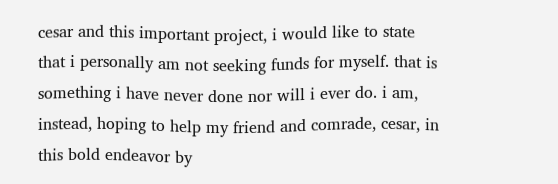cesar and this important project, i would like to state that i personally am not seeking funds for myself. that is something i have never done nor will i ever do. i am, instead, hoping to help my friend and comrade, cesar, in this bold endeavor by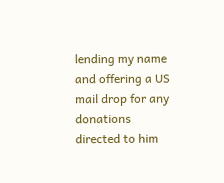lending my name and offering a US mail drop for any donations directed to him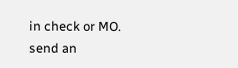in check or MO. send an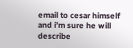email to cesar himself and i’m sure he will describe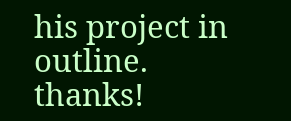his project in outline. thanks!